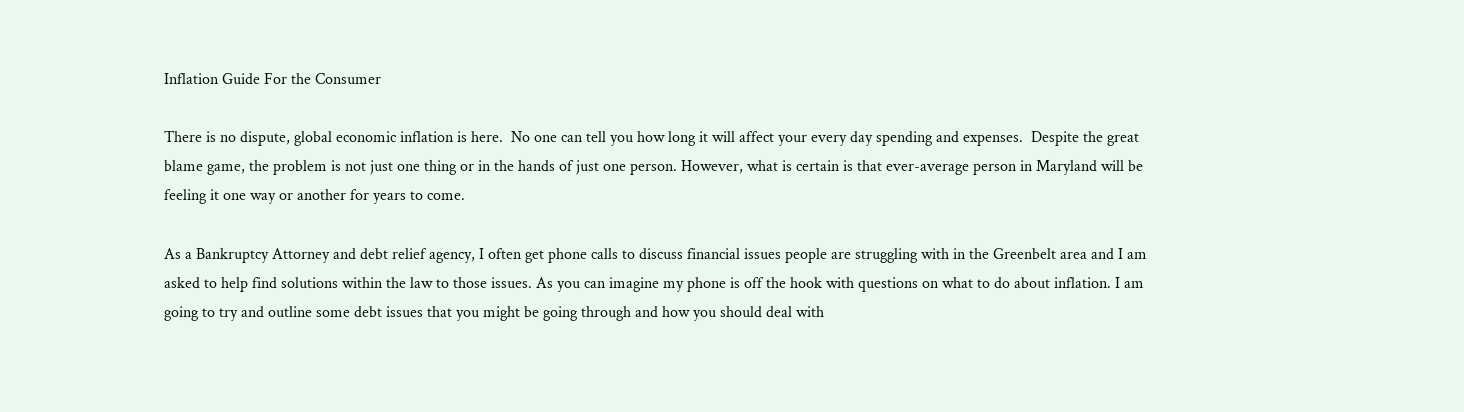Inflation Guide For the Consumer

There is no dispute, global economic inflation is here.  No one can tell you how long it will affect your every day spending and expenses.  Despite the great blame game, the problem is not just one thing or in the hands of just one person. However, what is certain is that ever-average person in Maryland will be feeling it one way or another for years to come.

As a Bankruptcy Attorney and debt relief agency, I often get phone calls to discuss financial issues people are struggling with in the Greenbelt area and I am asked to help find solutions within the law to those issues. As you can imagine my phone is off the hook with questions on what to do about inflation. I am going to try and outline some debt issues that you might be going through and how you should deal with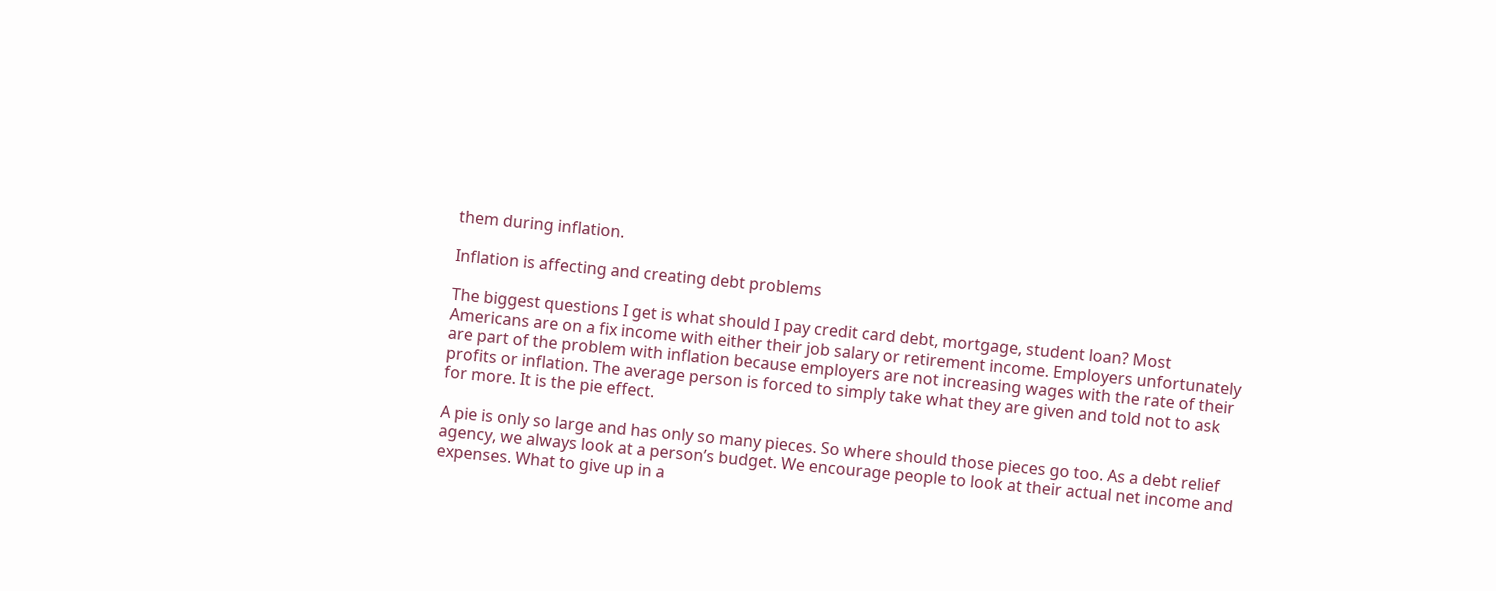them during inflation.

Inflation is affecting and creating debt problems

The biggest questions I get is what should I pay credit card debt, mortgage, student loan? Most Americans are on a fix income with either their job salary or retirement income. Employers unfortunately are part of the problem with inflation because employers are not increasing wages with the rate of their profits or inflation. The average person is forced to simply take what they are given and told not to ask for more. It is the pie effect.

A pie is only so large and has only so many pieces. So where should those pieces go too. As a debt relief agency, we always look at a person’s budget. We encourage people to look at their actual net income and expenses. What to give up in a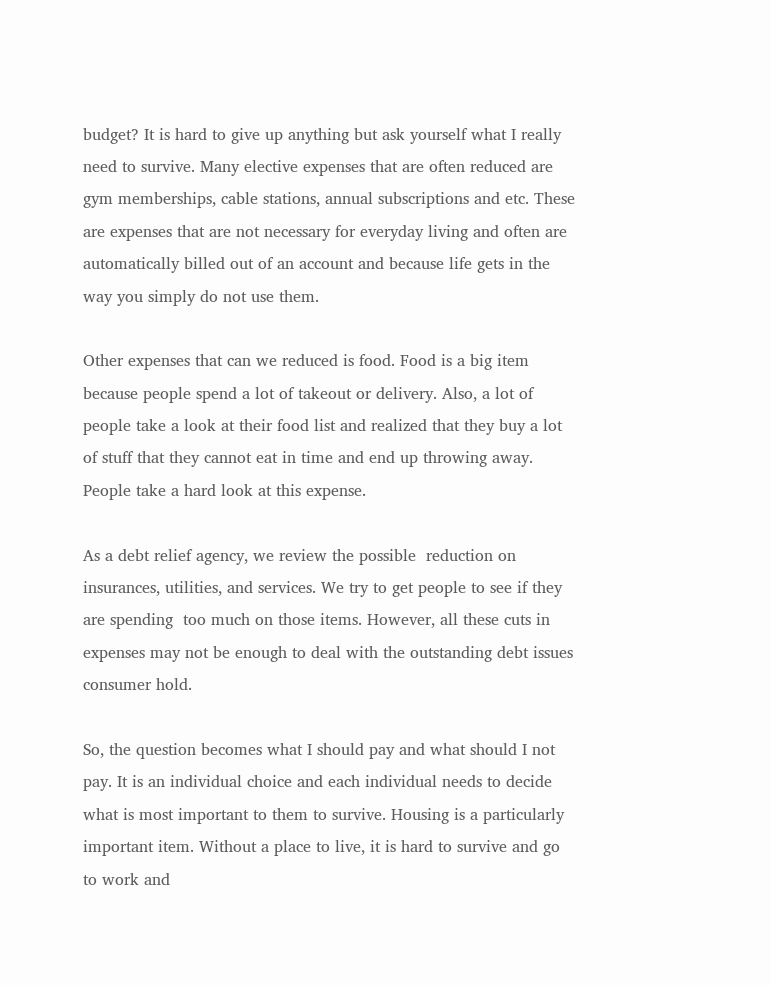budget? It is hard to give up anything but ask yourself what I really need to survive. Many elective expenses that are often reduced are gym memberships, cable stations, annual subscriptions and etc. These are expenses that are not necessary for everyday living and often are automatically billed out of an account and because life gets in the way you simply do not use them.

Other expenses that can we reduced is food. Food is a big item because people spend a lot of takeout or delivery. Also, a lot of people take a look at their food list and realized that they buy a lot of stuff that they cannot eat in time and end up throwing away. People take a hard look at this expense.

As a debt relief agency, we review the possible  reduction on insurances, utilities, and services. We try to get people to see if they are spending  too much on those items. However, all these cuts in expenses may not be enough to deal with the outstanding debt issues consumer hold.

So, the question becomes what I should pay and what should I not pay. It is an individual choice and each individual needs to decide what is most important to them to survive. Housing is a particularly important item. Without a place to live, it is hard to survive and go to work and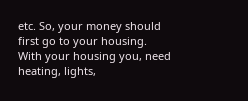etc. So, your money should first go to your housing. With your housing you, need heating, lights,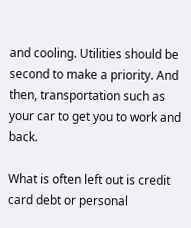and cooling. Utilities should be second to make a priority. And then, transportation such as your car to get you to work and back.

What is often left out is credit card debt or personal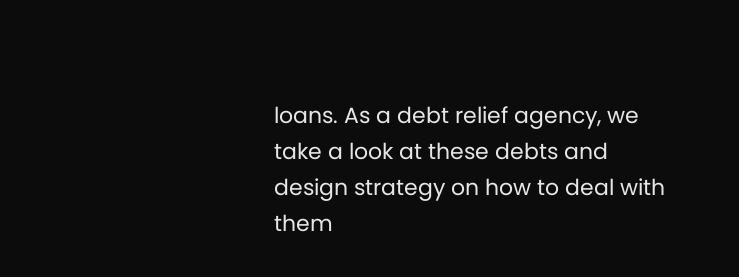loans. As a debt relief agency, we take a look at these debts and design strategy on how to deal with them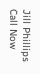Jill Phillips
Call Now